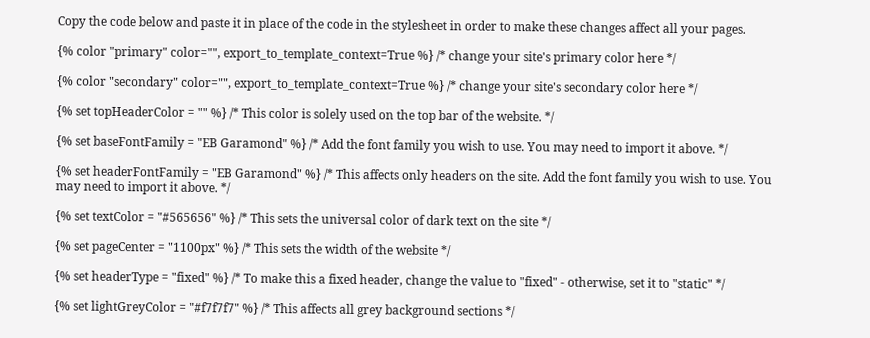Copy the code below and paste it in place of the code in the stylesheet in order to make these changes affect all your pages.

{% color "primary" color="", export_to_template_context=True %} /* change your site's primary color here */

{% color "secondary" color="", export_to_template_context=True %} /* change your site's secondary color here */

{% set topHeaderColor = "" %} /* This color is solely used on the top bar of the website. */

{% set baseFontFamily = "EB Garamond" %} /* Add the font family you wish to use. You may need to import it above. */

{% set headerFontFamily = "EB Garamond" %} /* This affects only headers on the site. Add the font family you wish to use. You may need to import it above. */

{% set textColor = "#565656" %} /* This sets the universal color of dark text on the site */

{% set pageCenter = "1100px" %} /* This sets the width of the website */

{% set headerType = "fixed" %} /* To make this a fixed header, change the value to "fixed" - otherwise, set it to "static" */

{% set lightGreyColor = "#f7f7f7" %} /* This affects all grey background sections */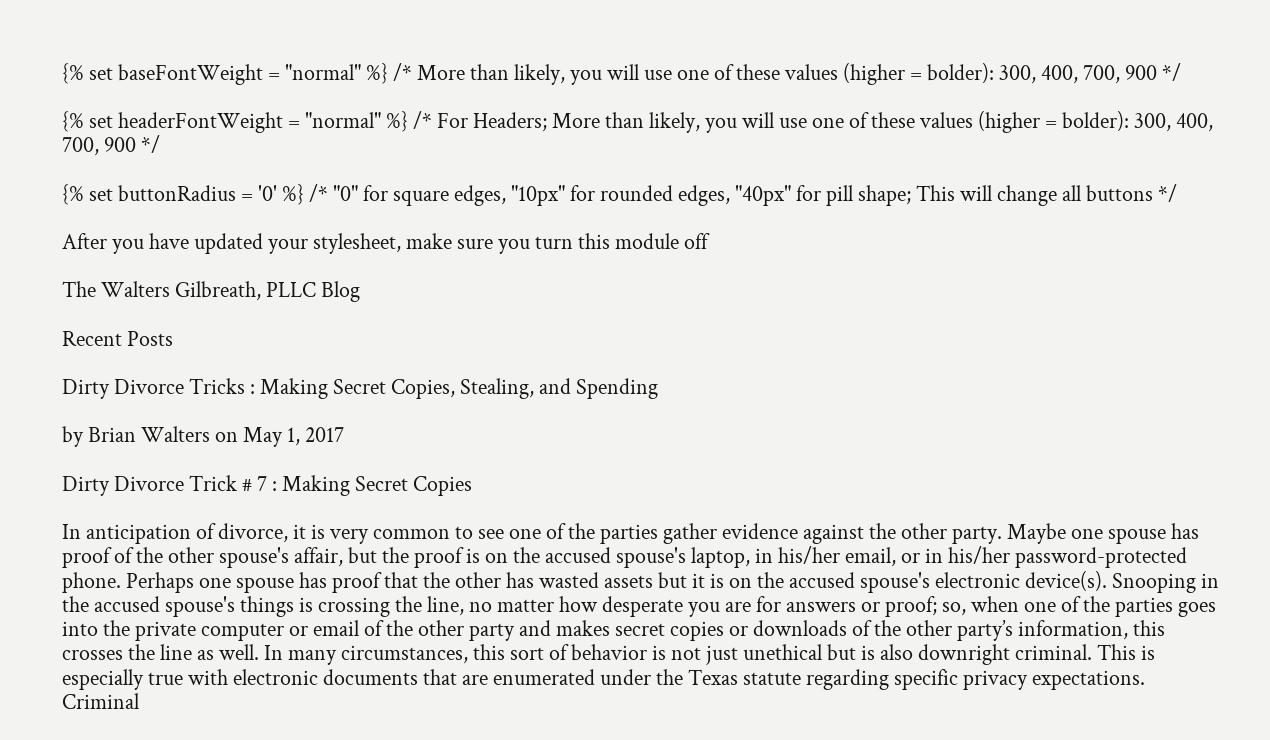{% set baseFontWeight = "normal" %} /* More than likely, you will use one of these values (higher = bolder): 300, 400, 700, 900 */

{% set headerFontWeight = "normal" %} /* For Headers; More than likely, you will use one of these values (higher = bolder): 300, 400, 700, 900 */

{% set buttonRadius = '0' %} /* "0" for square edges, "10px" for rounded edges, "40px" for pill shape; This will change all buttons */

After you have updated your stylesheet, make sure you turn this module off

The Walters Gilbreath, PLLC Blog

Recent Posts

Dirty Divorce Tricks : Making Secret Copies, Stealing, and Spending

by Brian Walters on May 1, 2017

Dirty Divorce Trick # 7 : Making Secret Copies

In anticipation of divorce, it is very common to see one of the parties gather evidence against the other party. Maybe one spouse has proof of the other spouse's affair, but the proof is on the accused spouse's laptop, in his/her email, or in his/her password-protected phone. Perhaps one spouse has proof that the other has wasted assets but it is on the accused spouse's electronic device(s). Snooping in the accused spouse's things is crossing the line, no matter how desperate you are for answers or proof; so, when one of the parties goes into the private computer or email of the other party and makes secret copies or downloads of the other party’s information, this crosses the line as well. In many circumstances, this sort of behavior is not just unethical but is also downright criminal. This is especially true with electronic documents that are enumerated under the Texas statute regarding specific privacy expectations. Criminal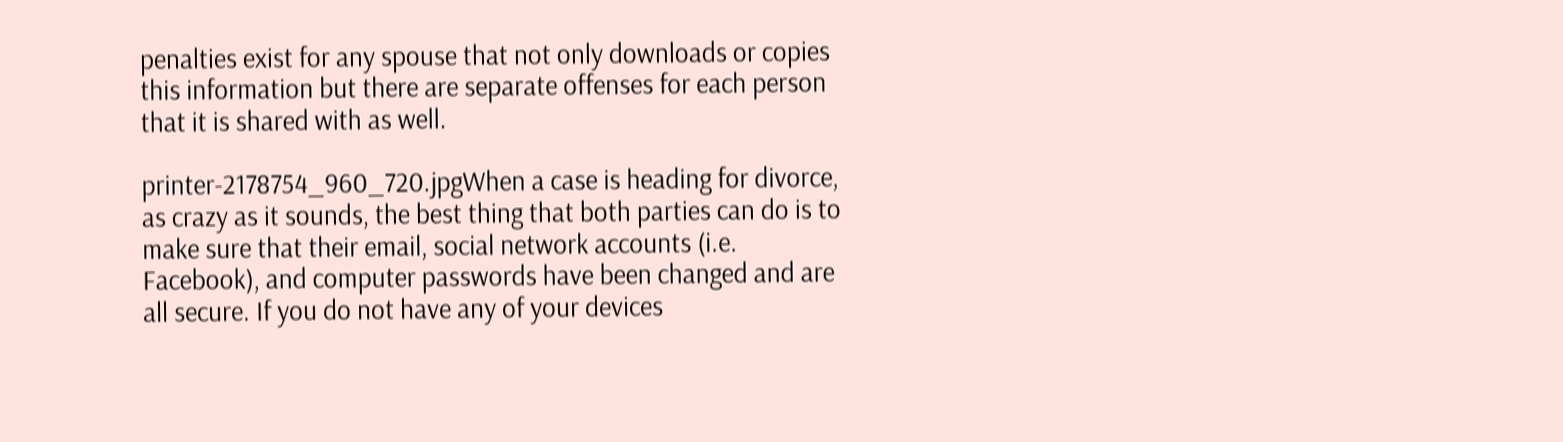penalties exist for any spouse that not only downloads or copies this information but there are separate offenses for each person that it is shared with as well.

printer-2178754_960_720.jpgWhen a case is heading for divorce, as crazy as it sounds, the best thing that both parties can do is to make sure that their email, social network accounts (i.e. Facebook), and computer passwords have been changed and are all secure. If you do not have any of your devices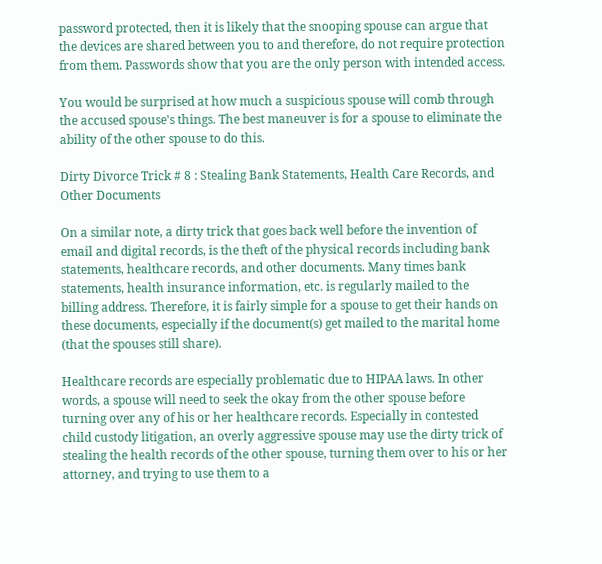password protected, then it is likely that the snooping spouse can argue that the devices are shared between you to and therefore, do not require protection from them. Passwords show that you are the only person with intended access.

You would be surprised at how much a suspicious spouse will comb through the accused spouse's things. The best maneuver is for a spouse to eliminate the ability of the other spouse to do this.

Dirty Divorce Trick # 8 : Stealing Bank Statements, Health Care Records, and Other Documents

On a similar note, a dirty trick that goes back well before the invention of email and digital records, is the theft of the physical records including bank statements, healthcare records, and other documents. Many times bank statements, health insurance information, etc. is regularly mailed to the billing address. Therefore, it is fairly simple for a spouse to get their hands on these documents, especially if the document(s) get mailed to the marital home (that the spouses still share).

Healthcare records are especially problematic due to HIPAA laws. In other words, a spouse will need to seek the okay from the other spouse before turning over any of his or her healthcare records. Especially in contested child custody litigation, an overly aggressive spouse may use the dirty trick of stealing the health records of the other spouse, turning them over to his or her attorney, and trying to use them to a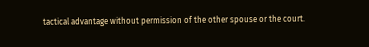tactical advantage without permission of the other spouse or the court.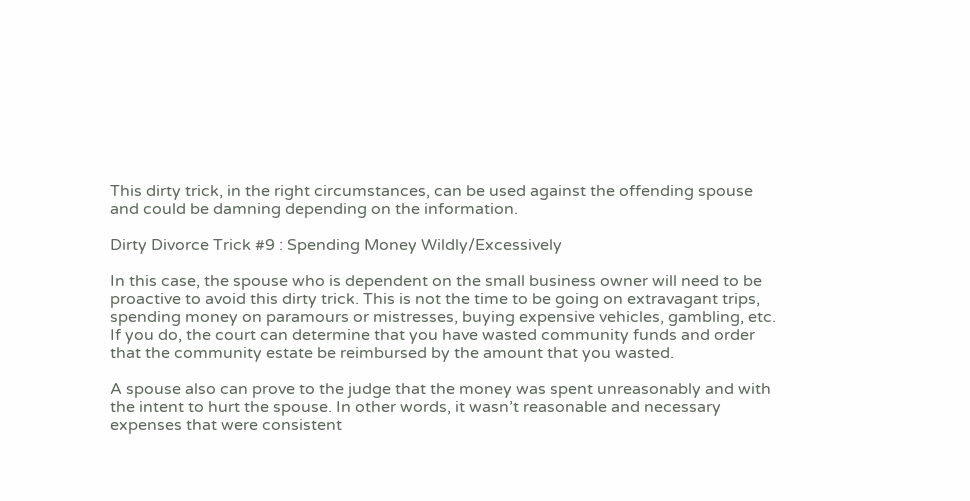This dirty trick, in the right circumstances, can be used against the offending spouse and could be damning depending on the information.

Dirty Divorce Trick #9 : Spending Money Wildly/Excessively

In this case, the spouse who is dependent on the small business owner will need to be proactive to avoid this dirty trick. This is not the time to be going on extravagant trips, spending money on paramours or mistresses, buying expensive vehicles, gambling, etc. If you do, the court can determine that you have wasted community funds and order that the community estate be reimbursed by the amount that you wasted.

A spouse also can prove to the judge that the money was spent unreasonably and with the intent to hurt the spouse. In other words, it wasn’t reasonable and necessary expenses that were consistent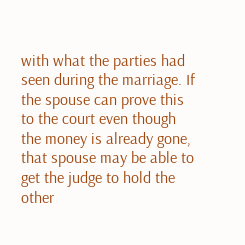with what the parties had seen during the marriage. If the spouse can prove this to the court even though the money is already gone, that spouse may be able to get the judge to hold the other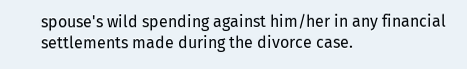spouse's wild spending against him/her in any financial settlements made during the divorce case.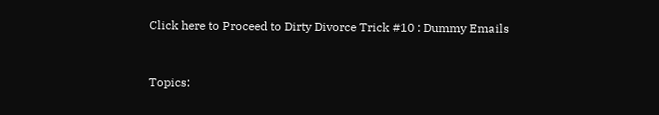Click here to Proceed to Dirty Divorce Trick #10 : Dummy Emails


Topics: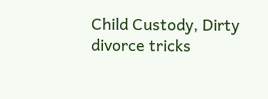Child Custody, Dirty divorce tricks